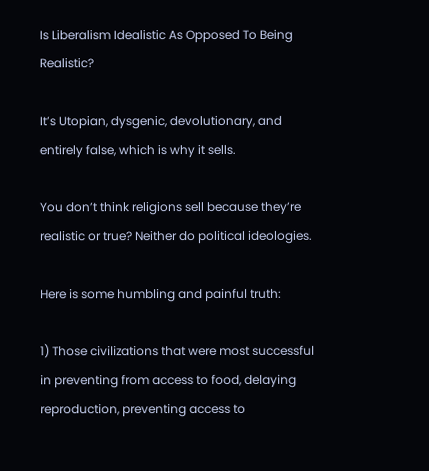Is Liberalism Idealistic As Opposed To Being Realistic?

It’s Utopian, dysgenic, devolutionary, and entirely false, which is why it sells.

You don’t think religions sell because they’re realistic or true? Neither do political ideologies.

Here is some humbling and painful truth:

1) Those civilizations that were most successful in preventing from access to food, delaying reproduction, preventing access to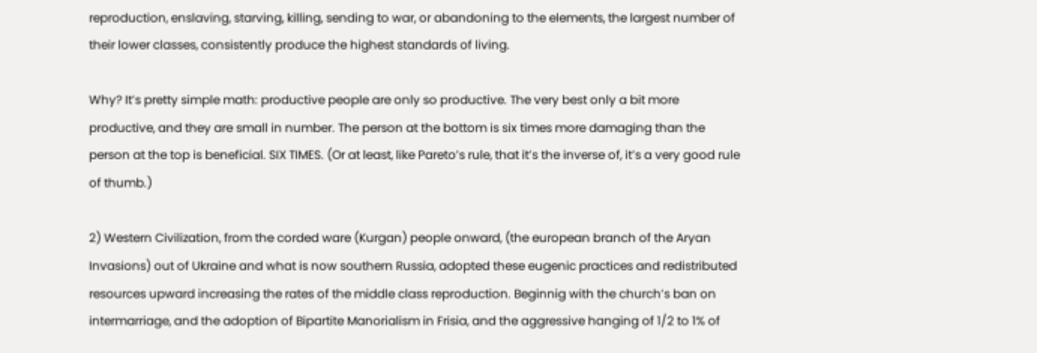reproduction, enslaving, starving, killing, sending to war, or abandoning to the elements, the largest number of their lower classes, consistently produce the highest standards of living.

Why? It’s pretty simple math: productive people are only so productive. The very best only a bit more productive, and they are small in number. The person at the bottom is six times more damaging than the person at the top is beneficial. SIX TIMES. (Or at least, like Pareto’s rule, that it’s the inverse of, it’s a very good rule of thumb.)

2) Western Civilization, from the corded ware (Kurgan) people onward, (the european branch of the Aryan Invasions) out of Ukraine and what is now southern Russia, adopted these eugenic practices and redistributed resources upward increasing the rates of the middle class reproduction. Beginnig with the church’s ban on intermarriage, and the adoption of Bipartite Manorialism in Frisia, and the aggressive hanging of 1/2 to 1% of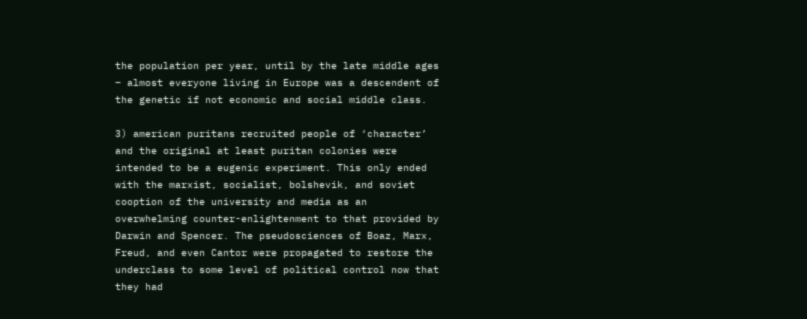the population per year, until by the late middle ages – almost everyone living in Europe was a descendent of the genetic if not economic and social middle class.

3) american puritans recruited people of ‘character’ and the original at least puritan colonies were intended to be a eugenic experiment. This only ended with the marxist, socialist, bolshevik, and soviet cooption of the university and media as an overwhelming counter-enlightenment to that provided by Darwin and Spencer. The pseudosciences of Boaz, Marx, Freud, and even Cantor were propagated to restore the underclass to some level of political control now that they had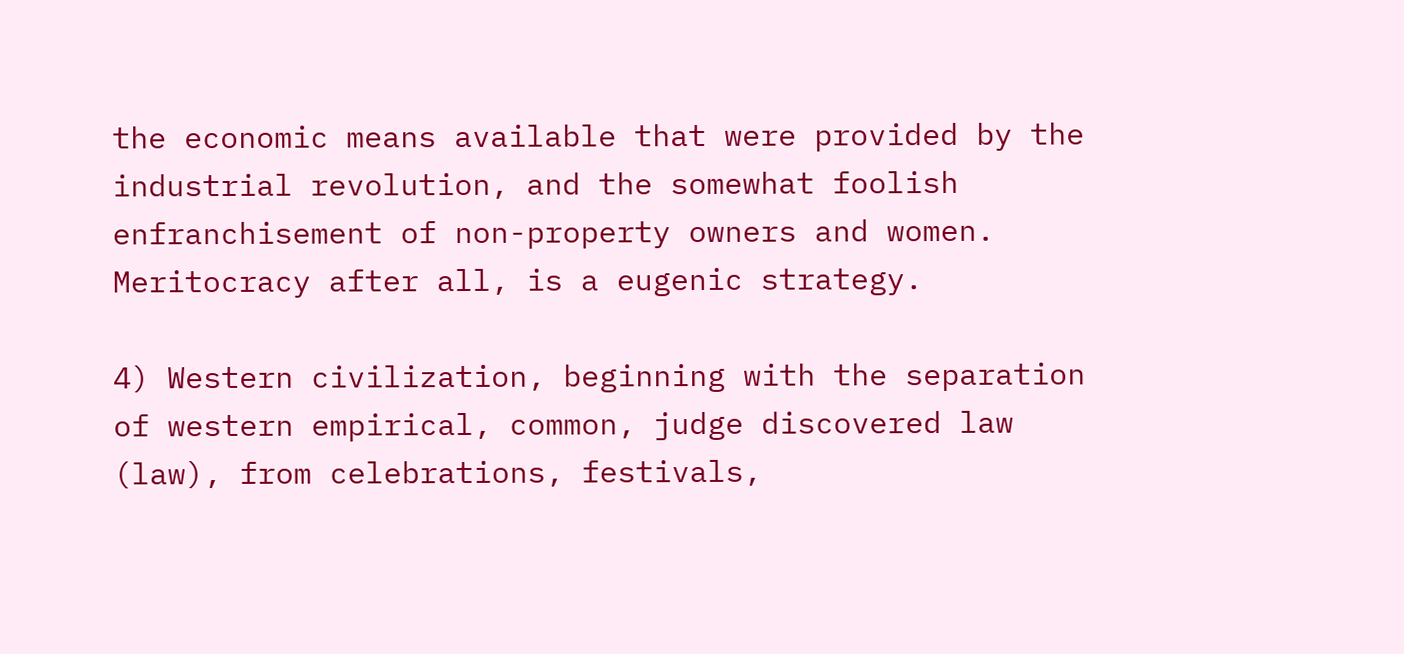the economic means available that were provided by the industrial revolution, and the somewhat foolish enfranchisement of non-property owners and women. Meritocracy after all, is a eugenic strategy.

4) Western civilization, beginning with the separation of western empirical, common, judge discovered law (law), from celebrations, festivals,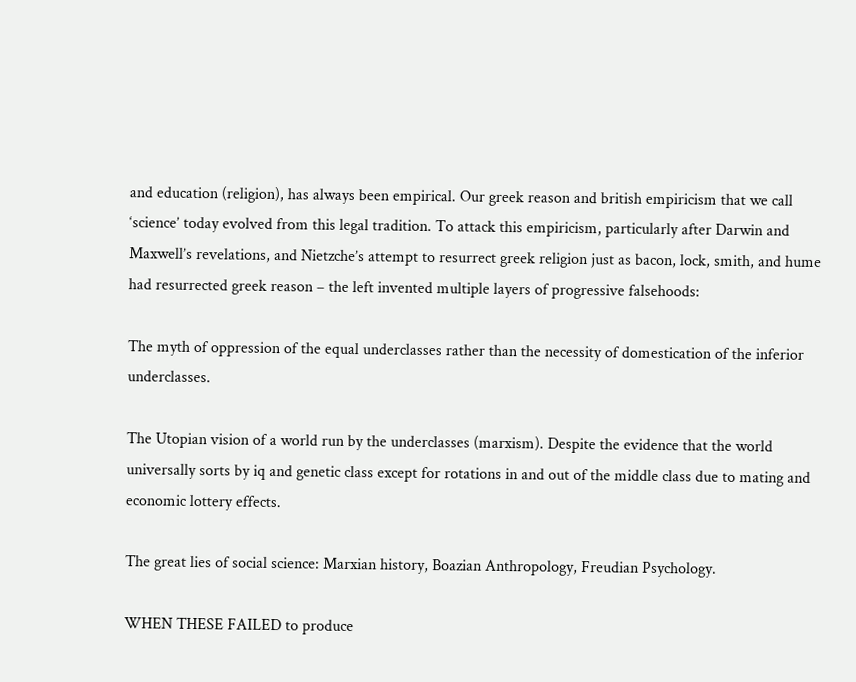and education (religion), has always been empirical. Our greek reason and british empiricism that we call ‘science’ today evolved from this legal tradition. To attack this empiricism, particularly after Darwin and Maxwell’s revelations, and Nietzche’s attempt to resurrect greek religion just as bacon, lock, smith, and hume had resurrected greek reason – the left invented multiple layers of progressive falsehoods:

The myth of oppression of the equal underclasses rather than the necessity of domestication of the inferior underclasses.

The Utopian vision of a world run by the underclasses (marxism). Despite the evidence that the world universally sorts by iq and genetic class except for rotations in and out of the middle class due to mating and economic lottery effects.

The great lies of social science: Marxian history, Boazian Anthropology, Freudian Psychology.

WHEN THESE FAILED to produce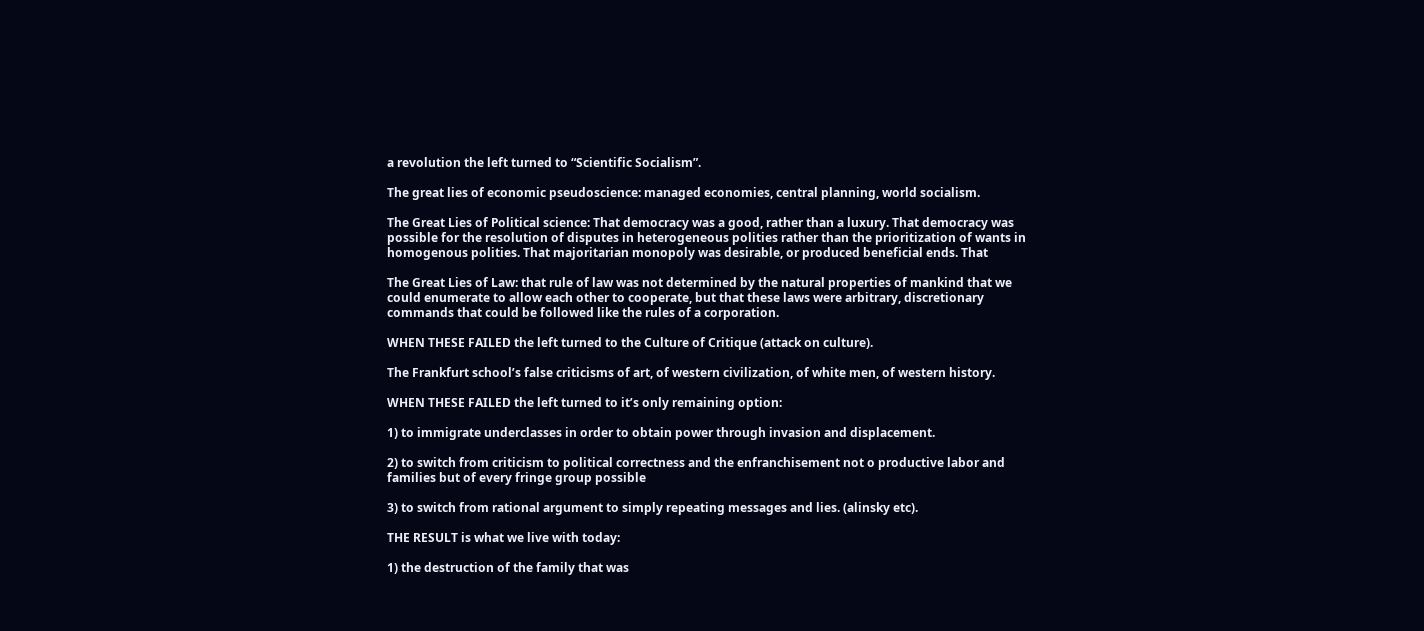a revolution the left turned to “Scientific Socialism”.

The great lies of economic pseudoscience: managed economies, central planning, world socialism.

The Great Lies of Political science: That democracy was a good, rather than a luxury. That democracy was possible for the resolution of disputes in heterogeneous polities rather than the prioritization of wants in homogenous polities. That majoritarian monopoly was desirable, or produced beneficial ends. That

The Great Lies of Law: that rule of law was not determined by the natural properties of mankind that we could enumerate to allow each other to cooperate, but that these laws were arbitrary, discretionary commands that could be followed like the rules of a corporation.

WHEN THESE FAILED the left turned to the Culture of Critique (attack on culture).

The Frankfurt school’s false criticisms of art, of western civilization, of white men, of western history.

WHEN THESE FAILED the left turned to it’s only remaining option:

1) to immigrate underclasses in order to obtain power through invasion and displacement.

2) to switch from criticism to political correctness and the enfranchisement not o productive labor and families but of every fringe group possible

3) to switch from rational argument to simply repeating messages and lies. (alinsky etc).

THE RESULT is what we live with today:

1) the destruction of the family that was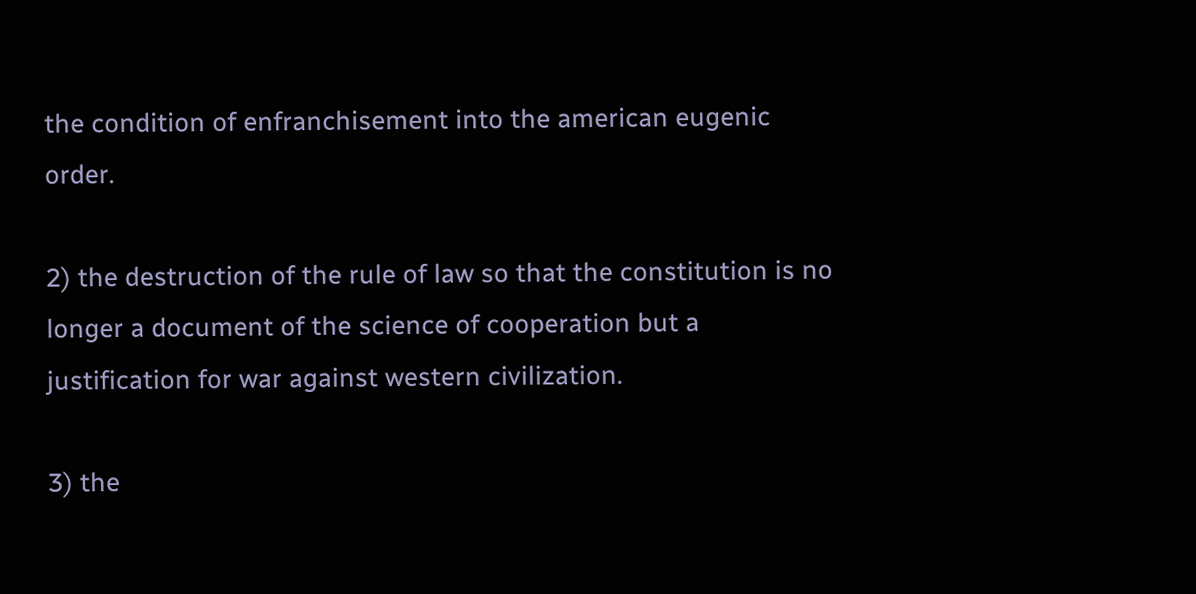the condition of enfranchisement into the american eugenic order.

2) the destruction of the rule of law so that the constitution is no longer a document of the science of cooperation but a justification for war against western civilization.

3) the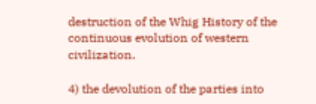destruction of the Whig History of the continuous evolution of western civilization.

4) the devolution of the parties into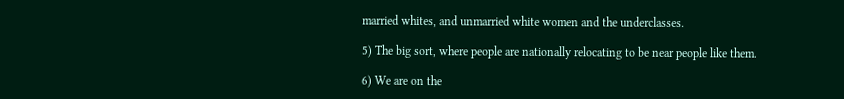married whites, and unmarried white women and the underclasses.

5) The big sort, where people are nationally relocating to be near people like them.

6) We are on the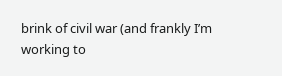brink of civil war (and frankly I’m working to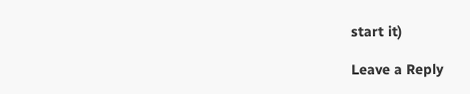start it)

Leave a Reply